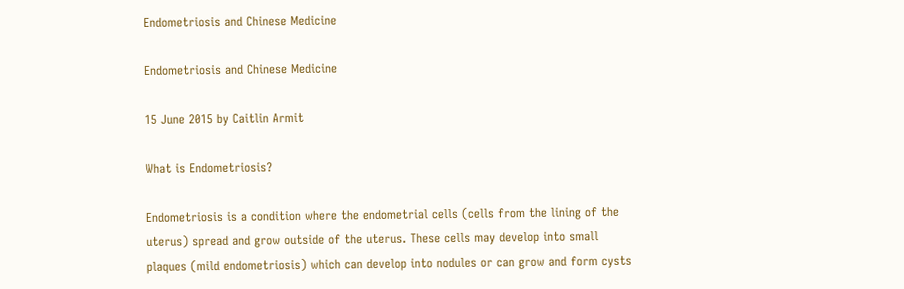Endometriosis and Chinese Medicine

Endometriosis and Chinese Medicine

15 June 2015 by Caitlin Armit

What is Endometriosis?

Endometriosis is a condition where the endometrial cells (cells from the lining of the uterus) spread and grow outside of the uterus. These cells may develop into small plaques (mild endometriosis) which can develop into nodules or can grow and form cysts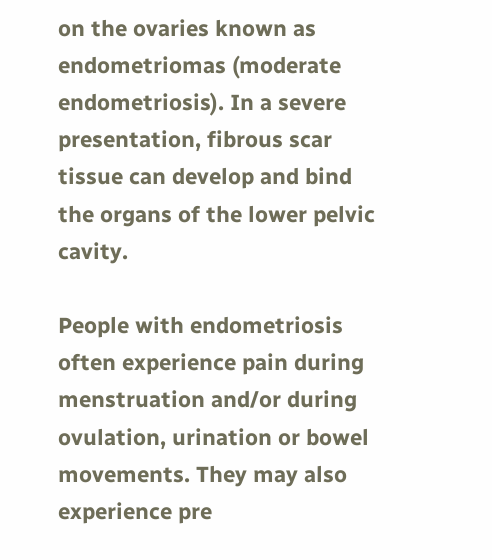on the ovaries known as endometriomas (moderate endometriosis). In a severe presentation, fibrous scar tissue can develop and bind the organs of the lower pelvic cavity.

People with endometriosis often experience pain during menstruation and/or during ovulation, urination or bowel movements. They may also experience pre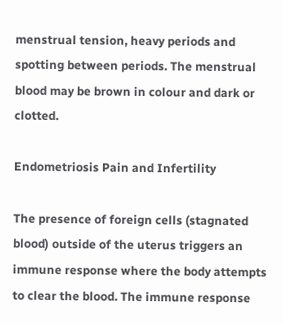menstrual tension, heavy periods and spotting between periods. The menstrual blood may be brown in colour and dark or clotted.

Endometriosis Pain and Infertility

The presence of foreign cells (stagnated blood) outside of the uterus triggers an immune response where the body attempts to clear the blood. The immune response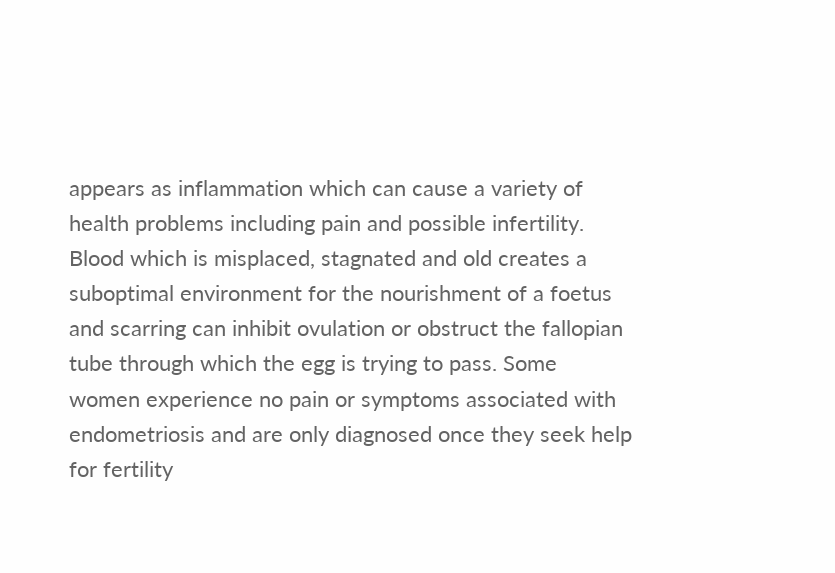appears as inflammation which can cause a variety of health problems including pain and possible infertility. Blood which is misplaced, stagnated and old creates a suboptimal environment for the nourishment of a foetus and scarring can inhibit ovulation or obstruct the fallopian tube through which the egg is trying to pass. Some women experience no pain or symptoms associated with endometriosis and are only diagnosed once they seek help for fertility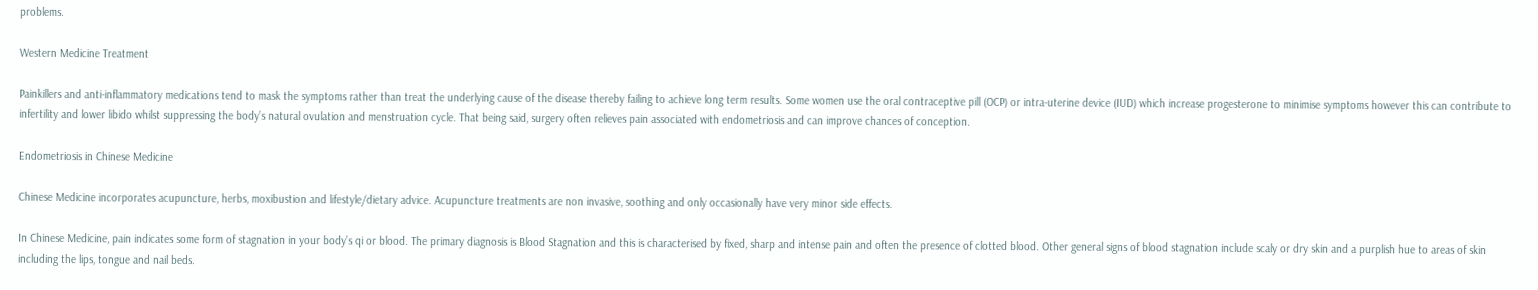problems.

Western Medicine Treatment

Painkillers and anti-inflammatory medications tend to mask the symptoms rather than treat the underlying cause of the disease thereby failing to achieve long term results. Some women use the oral contraceptive pill (OCP) or intra-uterine device (IUD) which increase progesterone to minimise symptoms however this can contribute to infertility and lower libido whilst suppressing the body’s natural ovulation and menstruation cycle. That being said, surgery often relieves pain associated with endometriosis and can improve chances of conception.

Endometriosis in Chinese Medicine

Chinese Medicine incorporates acupuncture, herbs, moxibustion and lifestyle/dietary advice. Acupuncture treatments are non invasive, soothing and only occasionally have very minor side effects.

In Chinese Medicine, pain indicates some form of stagnation in your body’s qi or blood. The primary diagnosis is Blood Stagnation and this is characterised by fixed, sharp and intense pain and often the presence of clotted blood. Other general signs of blood stagnation include scaly or dry skin and a purplish hue to areas of skin including the lips, tongue and nail beds.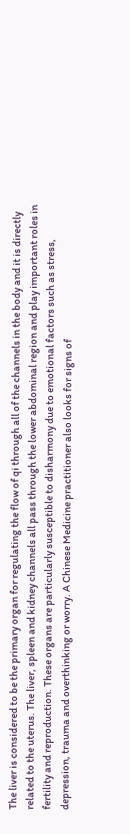The liver is considered to be the primary organ for regulating the flow of qi through all of the channels in the body and it is directly related to the uterus. The liver, spleen and kidney channels all pass through the lower abdominal region and play important roles in fertility and reproduction. These organs are particularly susceptible to disharmony due to emotional factors such as stress, depression, trauma and overthinking or worry. A Chinese Medicine practitioner also looks for signs of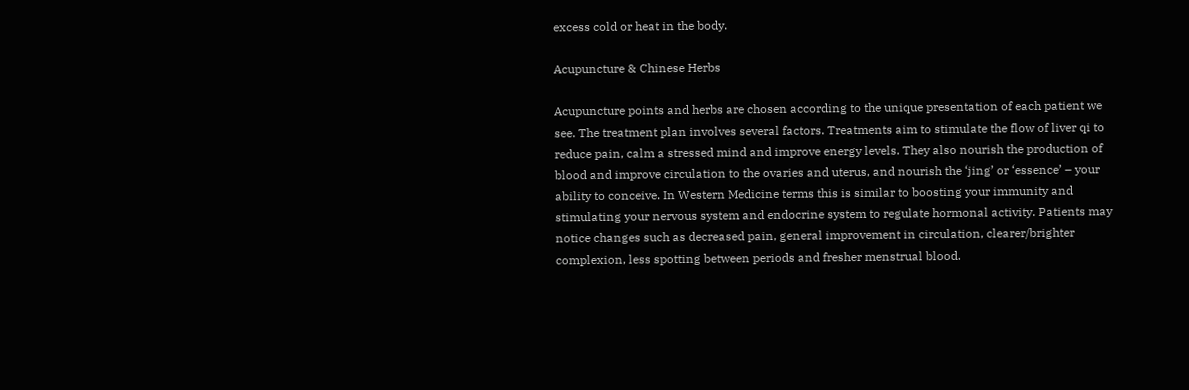excess cold or heat in the body.

Acupuncture & Chinese Herbs

Acupuncture points and herbs are chosen according to the unique presentation of each patient we see. The treatment plan involves several factors. Treatments aim to stimulate the flow of liver qi to reduce pain, calm a stressed mind and improve energy levels. They also nourish the production of blood and improve circulation to the ovaries and uterus, and nourish the ‘jing’ or ‘essence’ – your ability to conceive. In Western Medicine terms this is similar to boosting your immunity and stimulating your nervous system and endocrine system to regulate hormonal activity. Patients may notice changes such as decreased pain, general improvement in circulation, clearer/brighter complexion, less spotting between periods and fresher menstrual blood.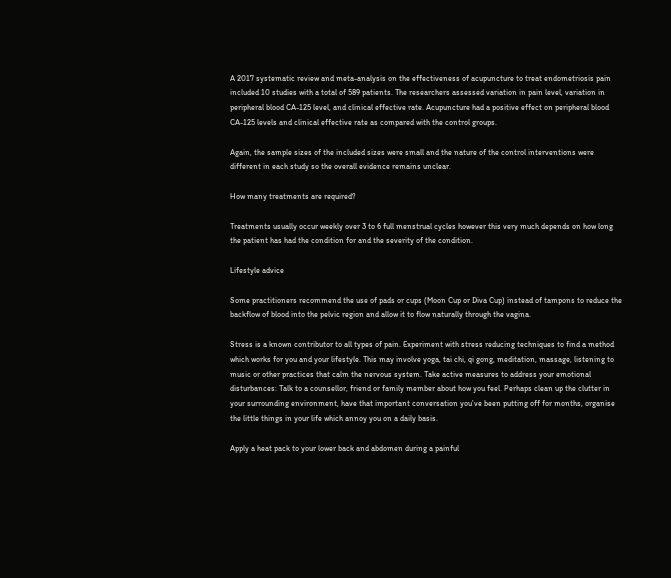A 2017 systematic review and meta-analysis on the effectiveness of acupuncture to treat endometriosis pain included 10 studies with a total of 589 patients. The researchers assessed variation in pain level, variation in peripheral blood CA-125 level, and clinical effective rate. Acupuncture had a positive effect on peripheral blood CA-125 levels and clinical effective rate as compared with the control groups.

Again, the sample sizes of the included sizes were small and the nature of the control interventions were different in each study so the overall evidence remains unclear.

How many treatments are required?

Treatments usually occur weekly over 3 to 6 full menstrual cycles however this very much depends on how long the patient has had the condition for and the severity of the condition.

Lifestyle advice

Some practitioners recommend the use of pads or cups (Moon Cup or Diva Cup) instead of tampons to reduce the backflow of blood into the pelvic region and allow it to flow naturally through the vagina.

Stress is a known contributor to all types of pain. Experiment with stress reducing techniques to find a method which works for you and your lifestyle. This may involve yoga, tai chi, qi gong, meditation, massage, listening to music or other practices that calm the nervous system. Take active measures to address your emotional disturbances: Talk to a counsellor, friend or family member about how you feel. Perhaps clean up the clutter in your surrounding environment, have that important conversation you’ve been putting off for months, organise the little things in your life which annoy you on a daily basis.

Apply a heat pack to your lower back and abdomen during a painful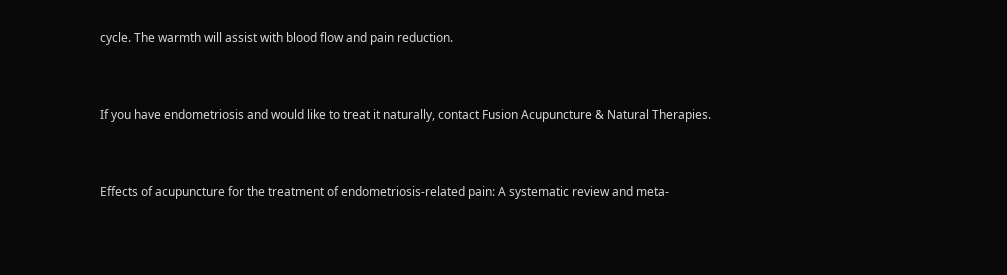cycle. The warmth will assist with blood flow and pain reduction.


If you have endometriosis and would like to treat it naturally, contact Fusion Acupuncture & Natural Therapies.


Effects of acupuncture for the treatment of endometriosis-related pain: A systematic review and meta-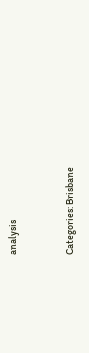analysis


Categories: Brisbane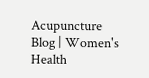Acupuncture Blog | Women's Health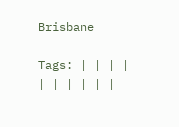Brisbane

Tags: | | | | | | | | | |